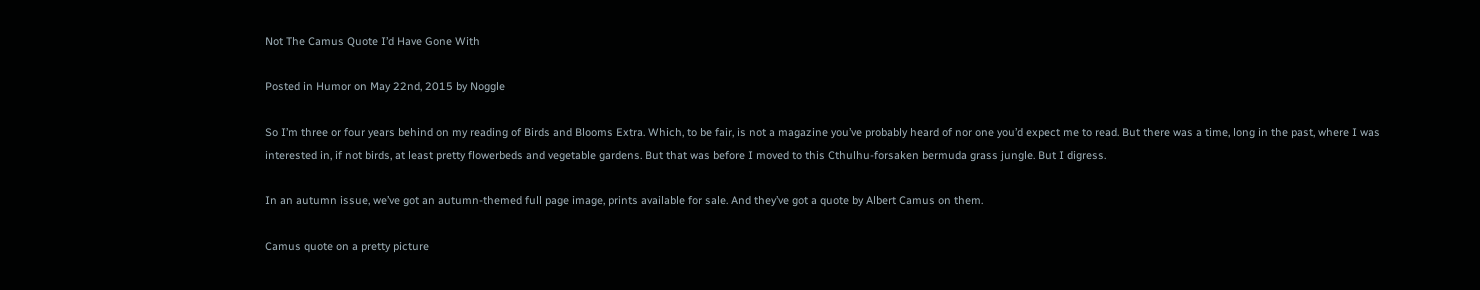Not The Camus Quote I’d Have Gone With

Posted in Humor on May 22nd, 2015 by Noggle

So I’m three or four years behind on my reading of Birds and Blooms Extra. Which, to be fair, is not a magazine you’ve probably heard of nor one you’d expect me to read. But there was a time, long in the past, where I was interested in, if not birds, at least pretty flowerbeds and vegetable gardens. But that was before I moved to this Cthulhu-forsaken bermuda grass jungle. But I digress.

In an autumn issue, we’ve got an autumn-themed full page image, prints available for sale. And they’ve got a quote by Albert Camus on them.

Camus quote on a pretty picture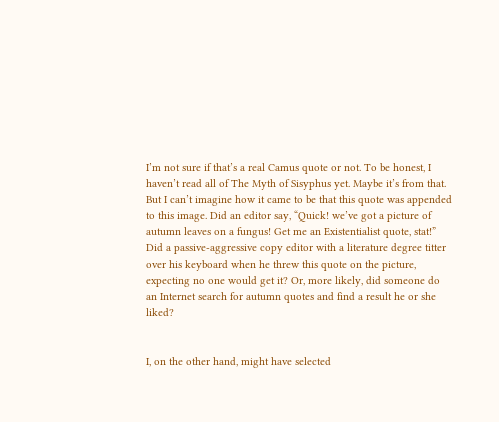I’m not sure if that’s a real Camus quote or not. To be honest, I haven’t read all of The Myth of Sisyphus yet. Maybe it’s from that. But I can’t imagine how it came to be that this quote was appended to this image. Did an editor say, “Quick! we’ve got a picture of autumn leaves on a fungus! Get me an Existentialist quote, stat!” Did a passive-aggressive copy editor with a literature degree titter over his keyboard when he threw this quote on the picture, expecting no one would get it? Or, more likely, did someone do an Internet search for autumn quotes and find a result he or she liked?


I, on the other hand, might have selected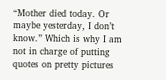“Mother died today. Or maybe yesterday, I don’t know.” Which is why I am not in charge of putting quotes on pretty pictures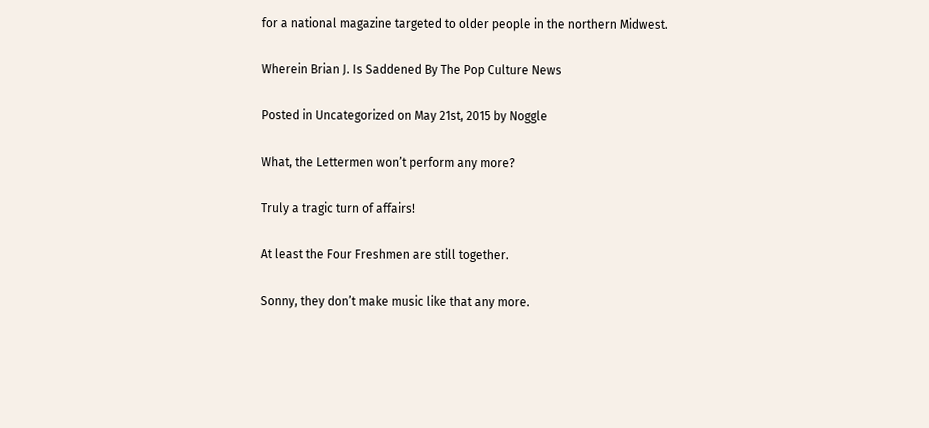for a national magazine targeted to older people in the northern Midwest.

Wherein Brian J. Is Saddened By The Pop Culture News

Posted in Uncategorized on May 21st, 2015 by Noggle

What, the Lettermen won’t perform any more?

Truly a tragic turn of affairs!

At least the Four Freshmen are still together.

Sonny, they don’t make music like that any more.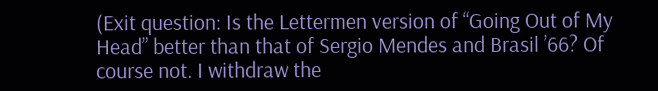(Exit question: Is the Lettermen version of “Going Out of My Head” better than that of Sergio Mendes and Brasil ’66? Of course not. I withdraw the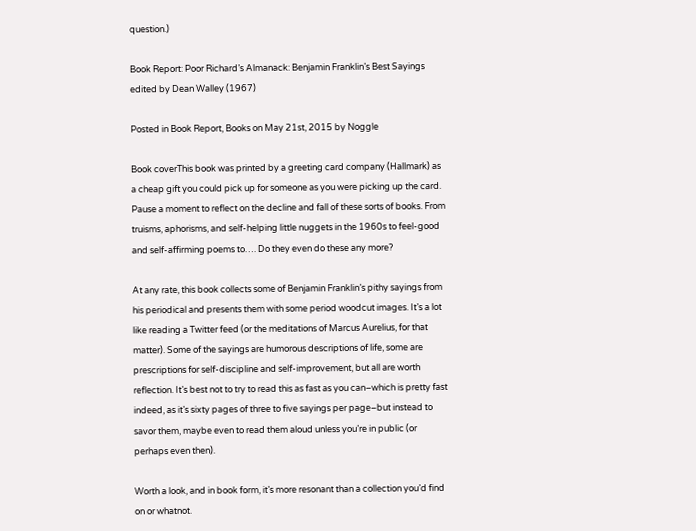question.)

Book Report: Poor Richard’s Almanack: Benjamin Franklin’s Best Sayings edited by Dean Walley (1967)

Posted in Book Report, Books on May 21st, 2015 by Noggle

Book coverThis book was printed by a greeting card company (Hallmark) as a cheap gift you could pick up for someone as you were picking up the card. Pause a moment to reflect on the decline and fall of these sorts of books. From truisms, aphorisms, and self-helping little nuggets in the 1960s to feel-good and self-affirming poems to…. Do they even do these any more?

At any rate, this book collects some of Benjamin Franklin’s pithy sayings from his periodical and presents them with some period woodcut images. It’s a lot like reading a Twitter feed (or the meditations of Marcus Aurelius, for that matter). Some of the sayings are humorous descriptions of life, some are prescriptions for self-discipline and self-improvement, but all are worth reflection. It’s best not to try to read this as fast as you can–which is pretty fast indeed, as it’s sixty pages of three to five sayings per page–but instead to savor them, maybe even to read them aloud unless you’re in public (or perhaps even then).

Worth a look, and in book form, it’s more resonant than a collection you’d find on or whatnot.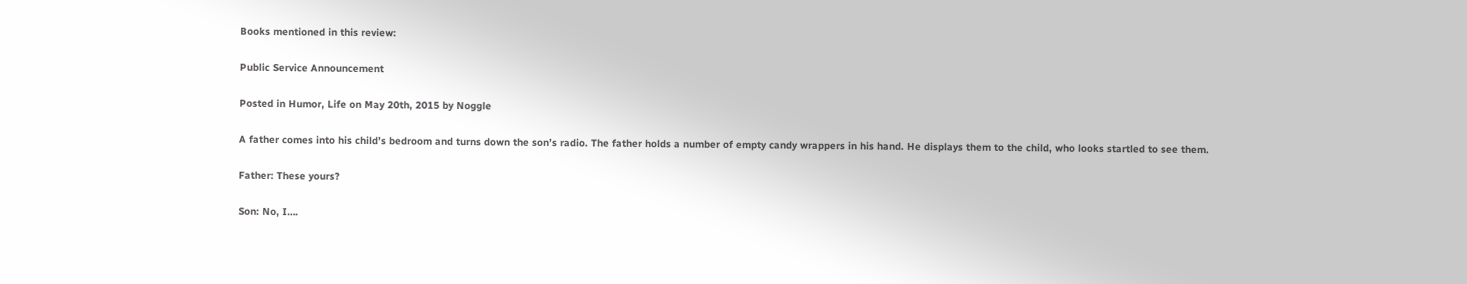Books mentioned in this review:

Public Service Announcement

Posted in Humor, Life on May 20th, 2015 by Noggle

A father comes into his child’s bedroom and turns down the son’s radio. The father holds a number of empty candy wrappers in his hand. He displays them to the child, who looks startled to see them.

Father: These yours?

Son: No, I….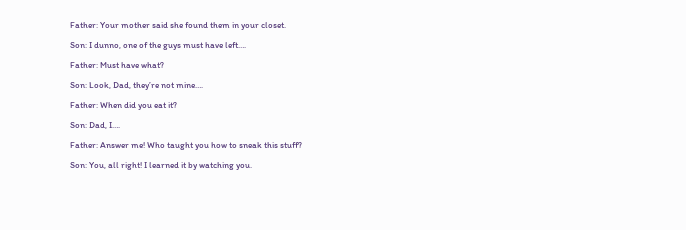Father: Your mother said she found them in your closet.

Son: I dunno, one of the guys must have left….

Father: Must have what?

Son: Look, Dad, they’re not mine….

Father: When did you eat it?

Son: Dad, I….

Father: Answer me! Who taught you how to sneak this stuff?

Son: You, all right! I learned it by watching you.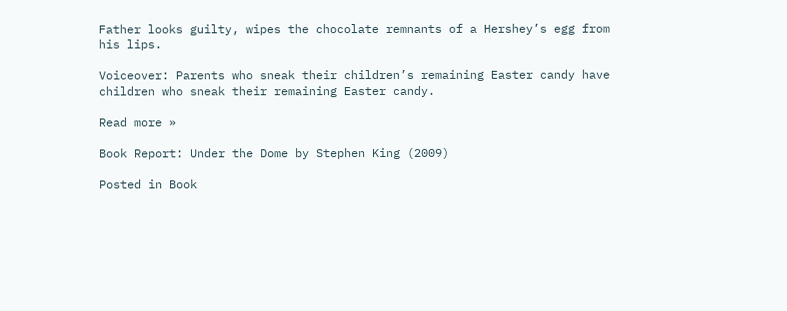Father looks guilty, wipes the chocolate remnants of a Hershey’s egg from his lips.

Voiceover: Parents who sneak their children’s remaining Easter candy have children who sneak their remaining Easter candy.

Read more »

Book Report: Under the Dome by Stephen King (2009)

Posted in Book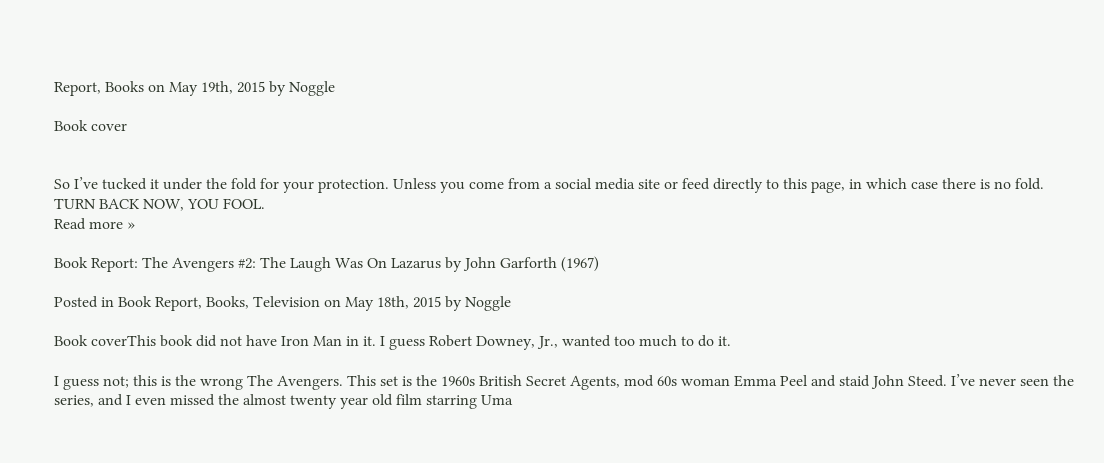Report, Books on May 19th, 2015 by Noggle

Book cover


So I’ve tucked it under the fold for your protection. Unless you come from a social media site or feed directly to this page, in which case there is no fold. TURN BACK NOW, YOU FOOL.
Read more »

Book Report: The Avengers #2: The Laugh Was On Lazarus by John Garforth (1967)

Posted in Book Report, Books, Television on May 18th, 2015 by Noggle

Book coverThis book did not have Iron Man in it. I guess Robert Downey, Jr., wanted too much to do it.

I guess not; this is the wrong The Avengers. This set is the 1960s British Secret Agents, mod 60s woman Emma Peel and staid John Steed. I’ve never seen the series, and I even missed the almost twenty year old film starring Uma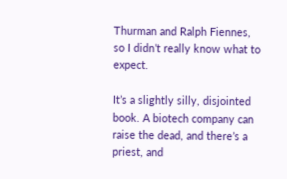Thurman and Ralph Fiennes, so I didn’t really know what to expect.

It’s a slightly silly, disjointed book. A biotech company can raise the dead, and there’s a priest, and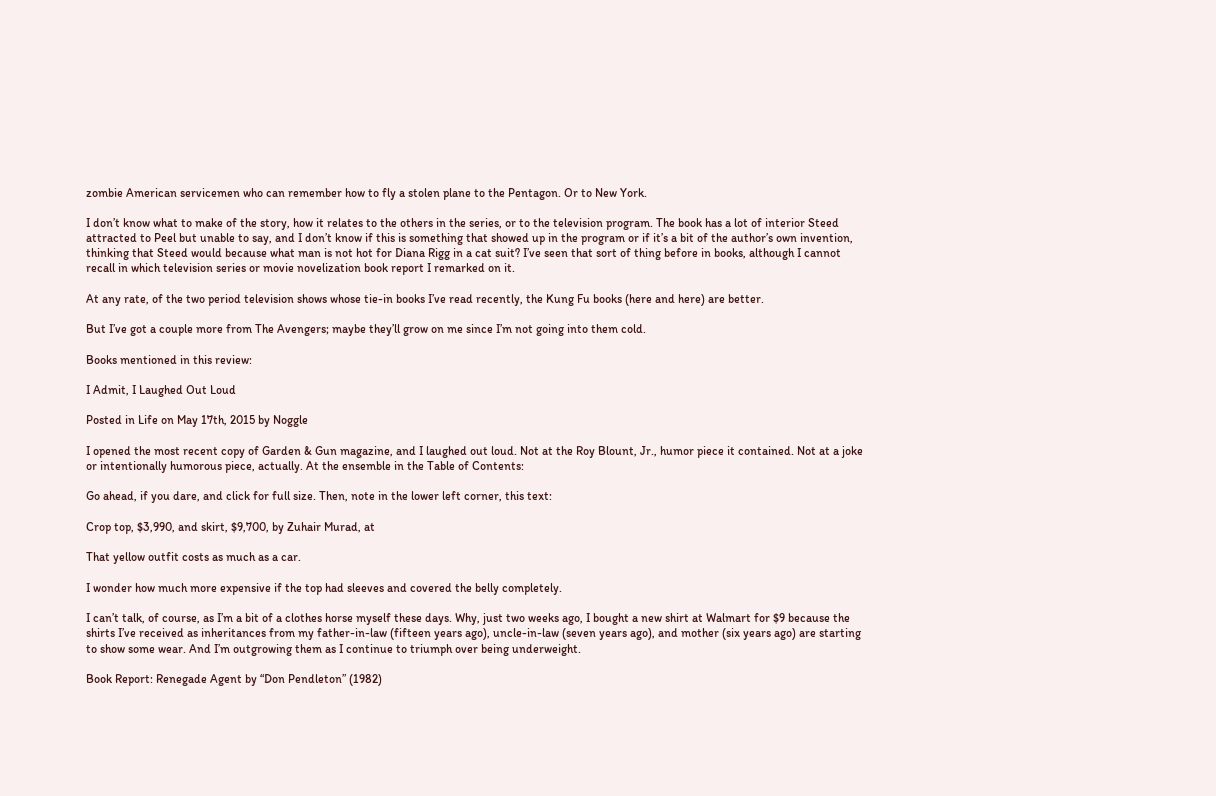zombie American servicemen who can remember how to fly a stolen plane to the Pentagon. Or to New York.

I don’t know what to make of the story, how it relates to the others in the series, or to the television program. The book has a lot of interior Steed attracted to Peel but unable to say, and I don’t know if this is something that showed up in the program or if it’s a bit of the author’s own invention, thinking that Steed would because what man is not hot for Diana Rigg in a cat suit? I’ve seen that sort of thing before in books, although I cannot recall in which television series or movie novelization book report I remarked on it.

At any rate, of the two period television shows whose tie-in books I’ve read recently, the Kung Fu books (here and here) are better.

But I’ve got a couple more from The Avengers; maybe they’ll grow on me since I’m not going into them cold.

Books mentioned in this review:

I Admit, I Laughed Out Loud

Posted in Life on May 17th, 2015 by Noggle

I opened the most recent copy of Garden & Gun magazine, and I laughed out loud. Not at the Roy Blount, Jr., humor piece it contained. Not at a joke or intentionally humorous piece, actually. At the ensemble in the Table of Contents:

Go ahead, if you dare, and click for full size. Then, note in the lower left corner, this text:

Crop top, $3,990, and skirt, $9,700, by Zuhair Murad, at

That yellow outfit costs as much as a car.

I wonder how much more expensive if the top had sleeves and covered the belly completely.

I can’t talk, of course, as I’m a bit of a clothes horse myself these days. Why, just two weeks ago, I bought a new shirt at Walmart for $9 because the shirts I’ve received as inheritances from my father-in-law (fifteen years ago), uncle-in-law (seven years ago), and mother (six years ago) are starting to show some wear. And I’m outgrowing them as I continue to triumph over being underweight.

Book Report: Renegade Agent by “Don Pendleton” (1982)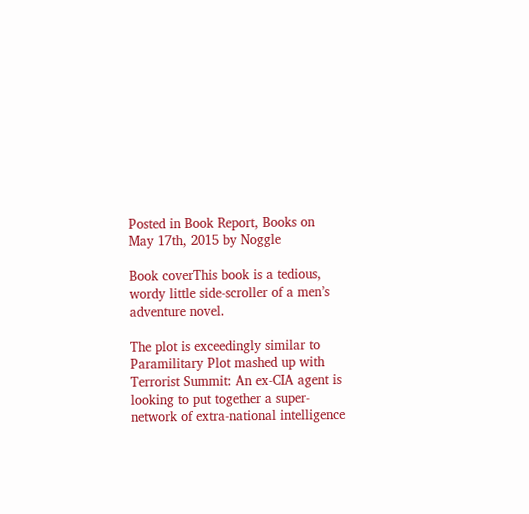Posted in Book Report, Books on May 17th, 2015 by Noggle

Book coverThis book is a tedious, wordy little side-scroller of a men’s adventure novel.

The plot is exceedingly similar to Paramilitary Plot mashed up with Terrorist Summit: An ex-CIA agent is looking to put together a super-network of extra-national intelligence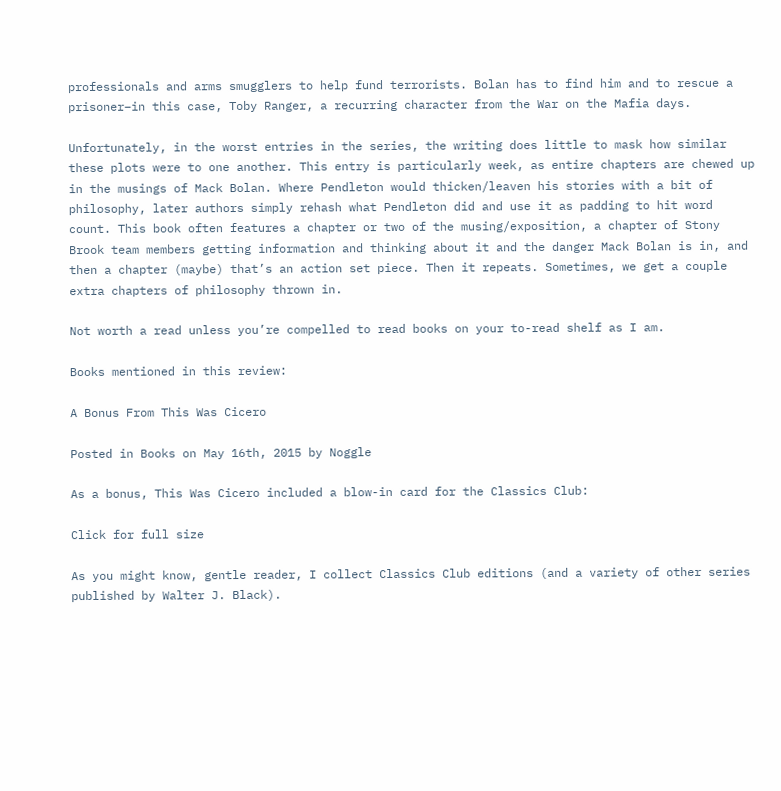professionals and arms smugglers to help fund terrorists. Bolan has to find him and to rescue a prisoner–in this case, Toby Ranger, a recurring character from the War on the Mafia days.

Unfortunately, in the worst entries in the series, the writing does little to mask how similar these plots were to one another. This entry is particularly week, as entire chapters are chewed up in the musings of Mack Bolan. Where Pendleton would thicken/leaven his stories with a bit of philosophy, later authors simply rehash what Pendleton did and use it as padding to hit word count. This book often features a chapter or two of the musing/exposition, a chapter of Stony Brook team members getting information and thinking about it and the danger Mack Bolan is in, and then a chapter (maybe) that’s an action set piece. Then it repeats. Sometimes, we get a couple extra chapters of philosophy thrown in.

Not worth a read unless you’re compelled to read books on your to-read shelf as I am.

Books mentioned in this review:

A Bonus From This Was Cicero

Posted in Books on May 16th, 2015 by Noggle

As a bonus, This Was Cicero included a blow-in card for the Classics Club:

Click for full size

As you might know, gentle reader, I collect Classics Club editions (and a variety of other series published by Walter J. Black).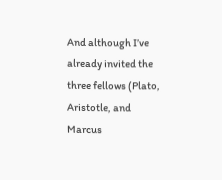And although I’ve already invited the three fellows (Plato, Aristotle, and Marcus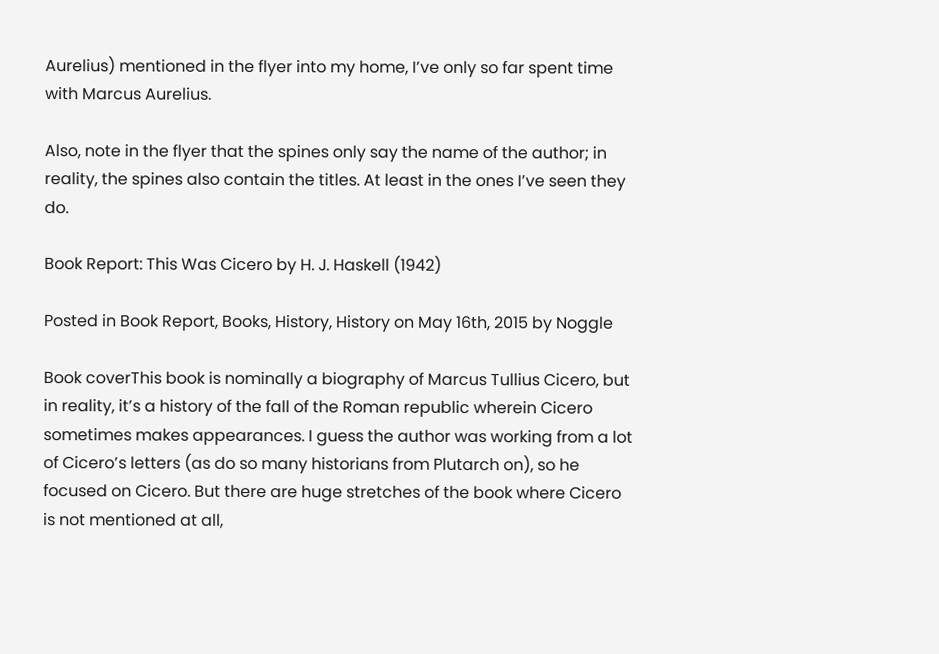Aurelius) mentioned in the flyer into my home, I’ve only so far spent time with Marcus Aurelius.

Also, note in the flyer that the spines only say the name of the author; in reality, the spines also contain the titles. At least in the ones I’ve seen they do.

Book Report: This Was Cicero by H. J. Haskell (1942)

Posted in Book Report, Books, History, History on May 16th, 2015 by Noggle

Book coverThis book is nominally a biography of Marcus Tullius Cicero, but in reality, it’s a history of the fall of the Roman republic wherein Cicero sometimes makes appearances. I guess the author was working from a lot of Cicero’s letters (as do so many historians from Plutarch on), so he focused on Cicero. But there are huge stretches of the book where Cicero is not mentioned at all,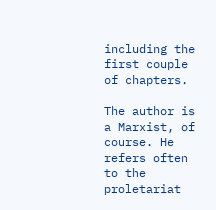including the first couple of chapters.

The author is a Marxist, of course. He refers often to the proletariat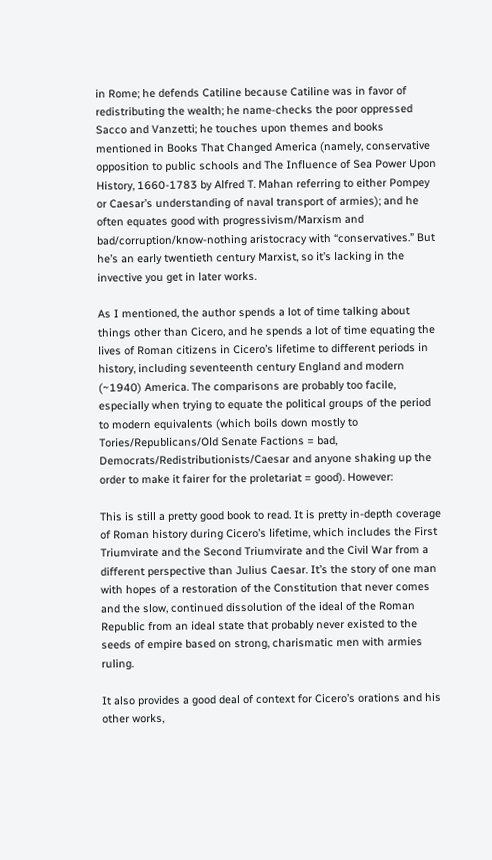in Rome; he defends Catiline because Catiline was in favor of redistributing the wealth; he name-checks the poor oppressed Sacco and Vanzetti; he touches upon themes and books mentioned in Books That Changed America (namely, conservative opposition to public schools and The Influence of Sea Power Upon History, 1660-1783 by Alfred T. Mahan referring to either Pompey or Caesar’s understanding of naval transport of armies); and he often equates good with progressivism/Marxism and bad/corruption/know-nothing aristocracy with “conservatives.” But he’s an early twentieth century Marxist, so it’s lacking in the invective you get in later works.

As I mentioned, the author spends a lot of time talking about things other than Cicero, and he spends a lot of time equating the lives of Roman citizens in Cicero’s lifetime to different periods in history, including seventeenth century England and modern (~1940) America. The comparisons are probably too facile, especially when trying to equate the political groups of the period to modern equivalents (which boils down mostly to Tories/Republicans/Old Senate Factions = bad, Democrats/Redistributionists/Caesar and anyone shaking up the order to make it fairer for the proletariat = good). However:

This is still a pretty good book to read. It is pretty in-depth coverage of Roman history during Cicero’s lifetime, which includes the First Triumvirate and the Second Triumvirate and the Civil War from a different perspective than Julius Caesar. It’s the story of one man with hopes of a restoration of the Constitution that never comes and the slow, continued dissolution of the ideal of the Roman Republic from an ideal state that probably never existed to the seeds of empire based on strong, charismatic men with armies ruling.

It also provides a good deal of context for Cicero’s orations and his other works,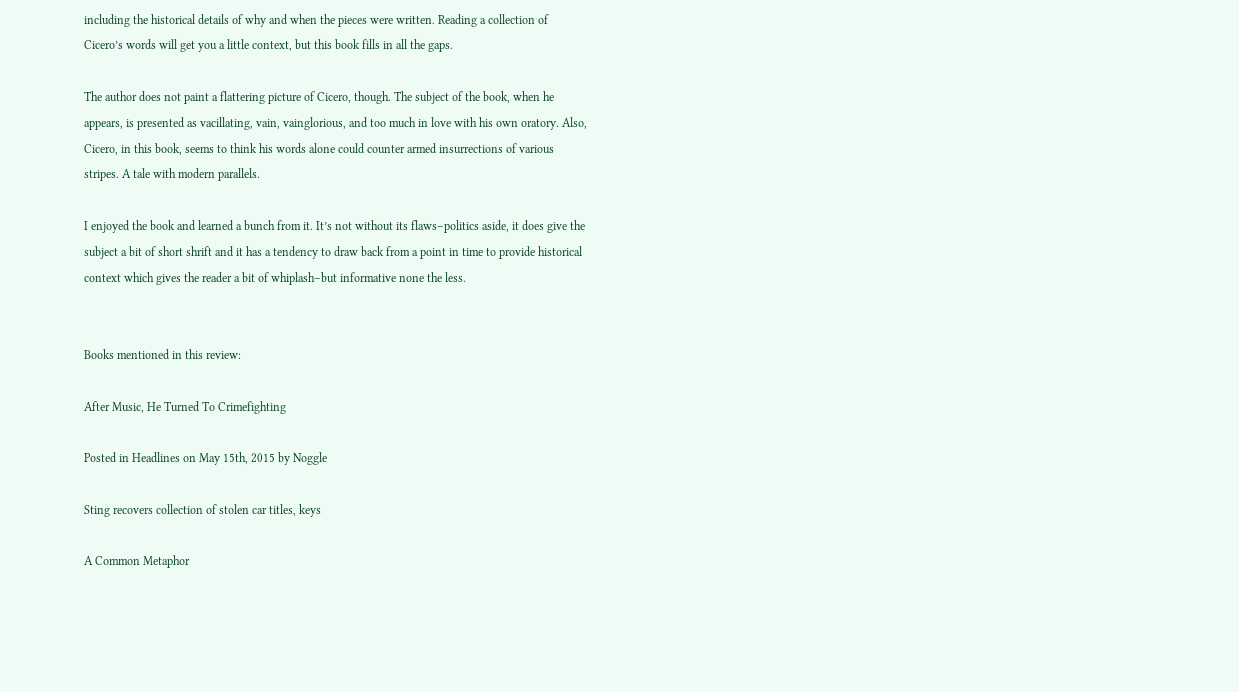including the historical details of why and when the pieces were written. Reading a collection of Cicero’s words will get you a little context, but this book fills in all the gaps.

The author does not paint a flattering picture of Cicero, though. The subject of the book, when he appears, is presented as vacillating, vain, vainglorious, and too much in love with his own oratory. Also, Cicero, in this book, seems to think his words alone could counter armed insurrections of various stripes. A tale with modern parallels.

I enjoyed the book and learned a bunch from it. It’s not without its flaws–politics aside, it does give the subject a bit of short shrift and it has a tendency to draw back from a point in time to provide historical context which gives the reader a bit of whiplash–but informative none the less.


Books mentioned in this review:

After Music, He Turned To Crimefighting

Posted in Headlines on May 15th, 2015 by Noggle

Sting recovers collection of stolen car titles, keys

A Common Metaphor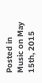Posted in Music on May 15th, 2015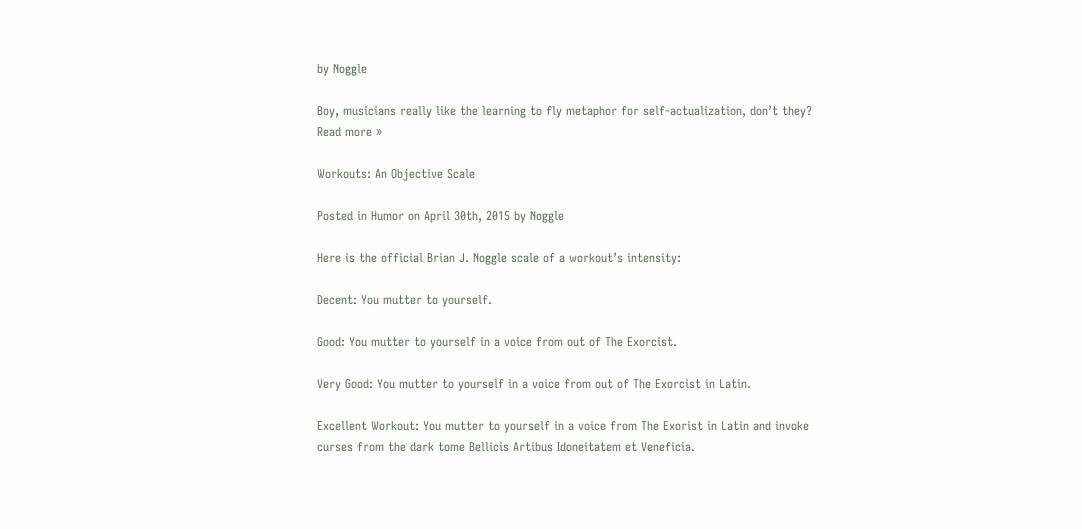by Noggle

Boy, musicians really like the learning to fly metaphor for self-actualization, don’t they?
Read more »

Workouts: An Objective Scale

Posted in Humor on April 30th, 2015 by Noggle

Here is the official Brian J. Noggle scale of a workout’s intensity:

Decent: You mutter to yourself.

Good: You mutter to yourself in a voice from out of The Exorcist.

Very Good: You mutter to yourself in a voice from out of The Exorcist in Latin.

Excellent Workout: You mutter to yourself in a voice from The Exorist in Latin and invoke curses from the dark tome Bellicis Artibus Idoneitatem et Veneficia.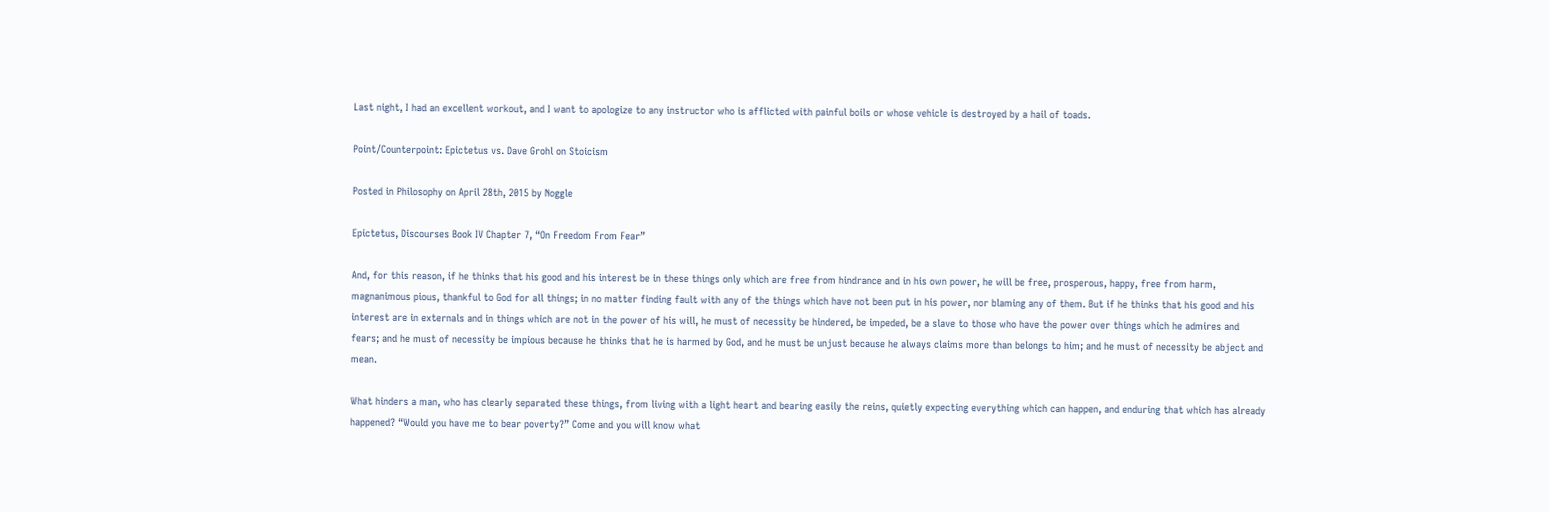Last night, I had an excellent workout, and I want to apologize to any instructor who is afflicted with painful boils or whose vehicle is destroyed by a hail of toads.

Point/Counterpoint: Epictetus vs. Dave Grohl on Stoicism

Posted in Philosophy on April 28th, 2015 by Noggle

Epictetus, Discourses Book IV Chapter 7, “On Freedom From Fear”

And, for this reason, if he thinks that his good and his interest be in these things only which are free from hindrance and in his own power, he will be free, prosperous, happy, free from harm, magnanimous pious, thankful to God for all things; in no matter finding fault with any of the things which have not been put in his power, nor blaming any of them. But if he thinks that his good and his interest are in externals and in things which are not in the power of his will, he must of necessity be hindered, be impeded, be a slave to those who have the power over things which he admires and fears; and he must of necessity be impious because he thinks that he is harmed by God, and he must be unjust because he always claims more than belongs to him; and he must of necessity be abject and mean.

What hinders a man, who has clearly separated these things, from living with a light heart and bearing easily the reins, quietly expecting everything which can happen, and enduring that which has already happened? “Would you have me to bear poverty?” Come and you will know what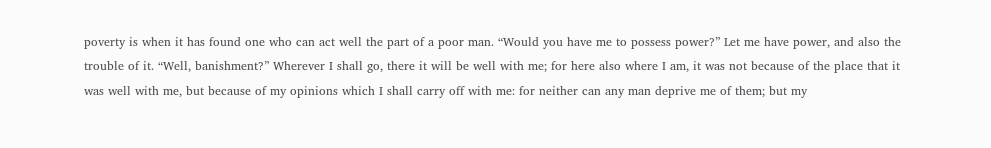poverty is when it has found one who can act well the part of a poor man. “Would you have me to possess power?” Let me have power, and also the trouble of it. “Well, banishment?” Wherever I shall go, there it will be well with me; for here also where I am, it was not because of the place that it was well with me, but because of my opinions which I shall carry off with me: for neither can any man deprive me of them; but my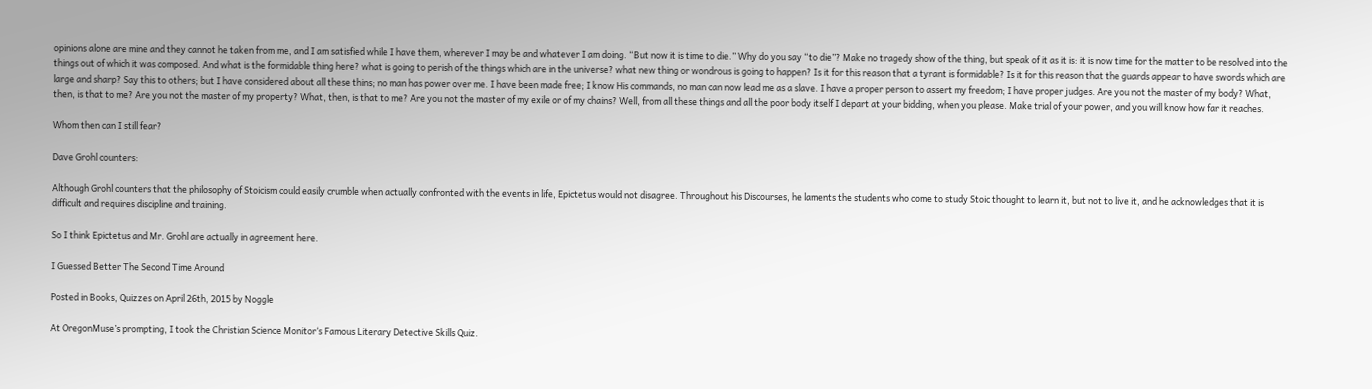opinions alone are mine and they cannot he taken from me, and I am satisfied while I have them, wherever I may be and whatever I am doing. “But now it is time to die.” Why do you say “to die”? Make no tragedy show of the thing, but speak of it as it is: it is now time for the matter to be resolved into the things out of which it was composed. And what is the formidable thing here? what is going to perish of the things which are in the universe? what new thing or wondrous is going to happen? Is it for this reason that a tyrant is formidable? Is it for this reason that the guards appear to have swords which are large and sharp? Say this to others; but I have considered about all these thins; no man has power over me. I have been made free; I know His commands, no man can now lead me as a slave. I have a proper person to assert my freedom; I have proper judges. Are you not the master of my body? What, then, is that to me? Are you not the master of my property? What, then, is that to me? Are you not the master of my exile or of my chains? Well, from all these things and all the poor body itself I depart at your bidding, when you please. Make trial of your power, and you will know how far it reaches.

Whom then can I still fear?

Dave Grohl counters:

Although Grohl counters that the philosophy of Stoicism could easily crumble when actually confronted with the events in life, Epictetus would not disagree. Throughout his Discourses, he laments the students who come to study Stoic thought to learn it, but not to live it, and he acknowledges that it is difficult and requires discipline and training.

So I think Epictetus and Mr. Grohl are actually in agreement here.

I Guessed Better The Second Time Around

Posted in Books, Quizzes on April 26th, 2015 by Noggle

At OregonMuse’s prompting, I took the Christian Science Monitor‘s Famous Literary Detective Skills Quiz.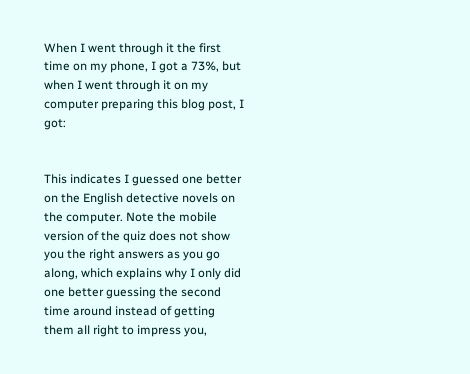When I went through it the first time on my phone, I got a 73%, but when I went through it on my computer preparing this blog post, I got:


This indicates I guessed one better on the English detective novels on the computer. Note the mobile version of the quiz does not show you the right answers as you go along, which explains why I only did one better guessing the second time around instead of getting them all right to impress you,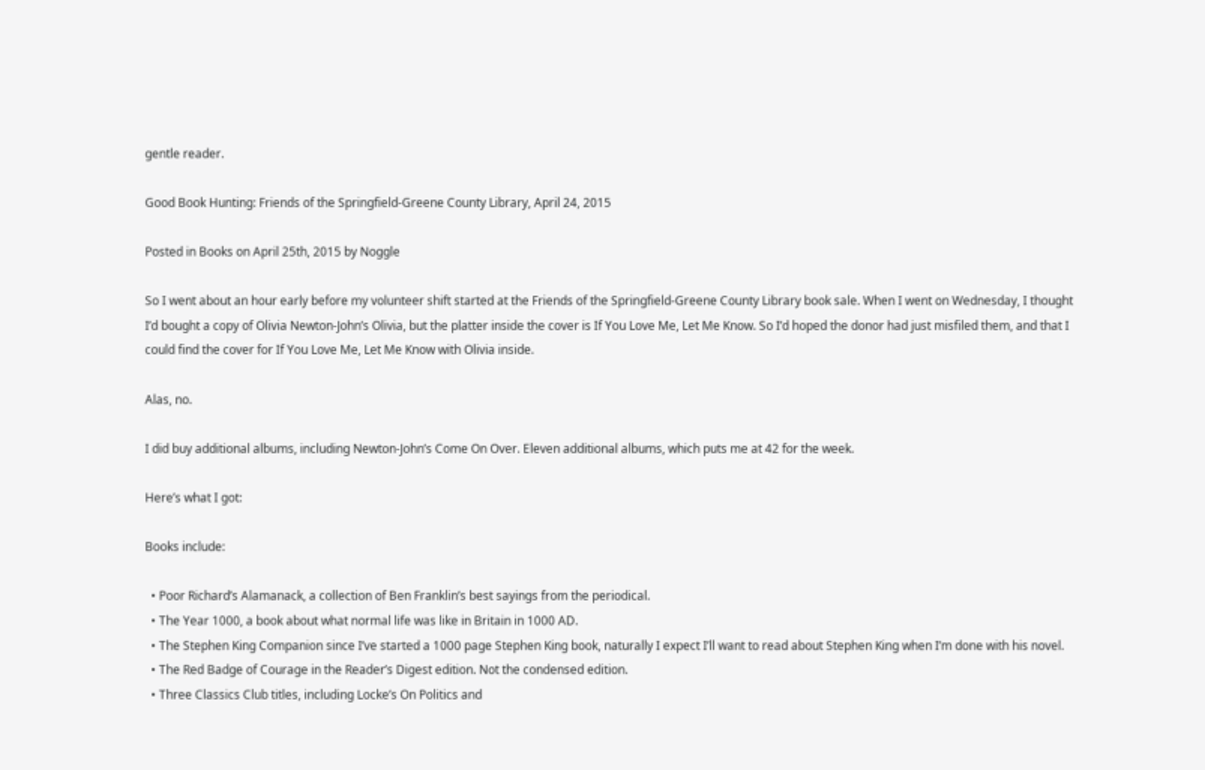gentle reader.

Good Book Hunting: Friends of the Springfield-Greene County Library, April 24, 2015

Posted in Books on April 25th, 2015 by Noggle

So I went about an hour early before my volunteer shift started at the Friends of the Springfield-Greene County Library book sale. When I went on Wednesday, I thought I’d bought a copy of Olivia Newton-John’s Olivia, but the platter inside the cover is If You Love Me, Let Me Know. So I’d hoped the donor had just misfiled them, and that I could find the cover for If You Love Me, Let Me Know with Olivia inside.

Alas, no.

I did buy additional albums, including Newton-John’s Come On Over. Eleven additional albums, which puts me at 42 for the week.

Here’s what I got:

Books include:

  • Poor Richard’s Alamanack, a collection of Ben Franklin’s best sayings from the periodical.
  • The Year 1000, a book about what normal life was like in Britain in 1000 AD.
  • The Stephen King Companion since I’ve started a 1000 page Stephen King book, naturally I expect I’ll want to read about Stephen King when I’m done with his novel.
  • The Red Badge of Courage in the Reader’s Digest edition. Not the condensed edition.
  • Three Classics Club titles, including Locke’s On Politics and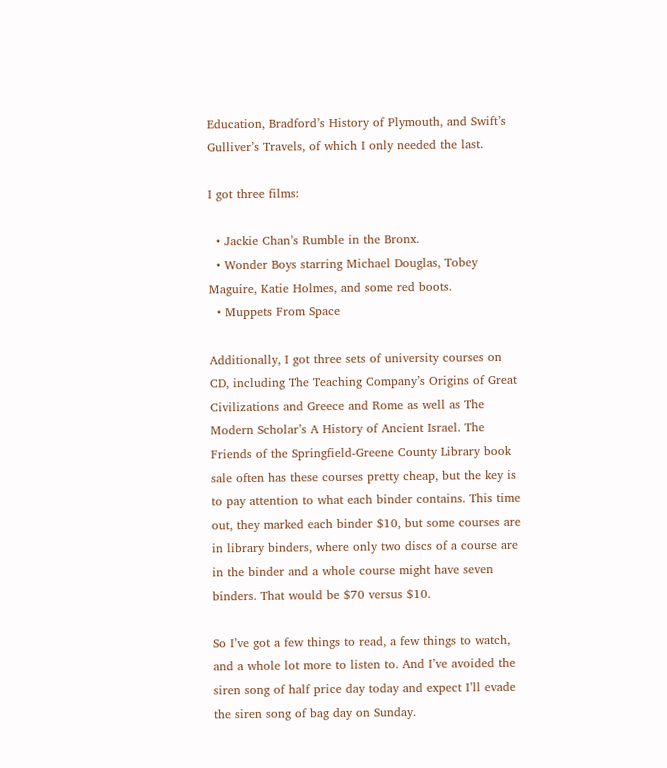Education, Bradford’s History of Plymouth, and Swift’s Gulliver’s Travels, of which I only needed the last.

I got three films:

  • Jackie Chan’s Rumble in the Bronx.
  • Wonder Boys starring Michael Douglas, Tobey Maguire, Katie Holmes, and some red boots.
  • Muppets From Space

Additionally, I got three sets of university courses on CD, including The Teaching Company’s Origins of Great Civilizations and Greece and Rome as well as The Modern Scholar’s A History of Ancient Israel. The Friends of the Springfield-Greene County Library book sale often has these courses pretty cheap, but the key is to pay attention to what each binder contains. This time out, they marked each binder $10, but some courses are in library binders, where only two discs of a course are in the binder and a whole course might have seven binders. That would be $70 versus $10.

So I’ve got a few things to read, a few things to watch, and a whole lot more to listen to. And I’ve avoided the siren song of half price day today and expect I’ll evade the siren song of bag day on Sunday.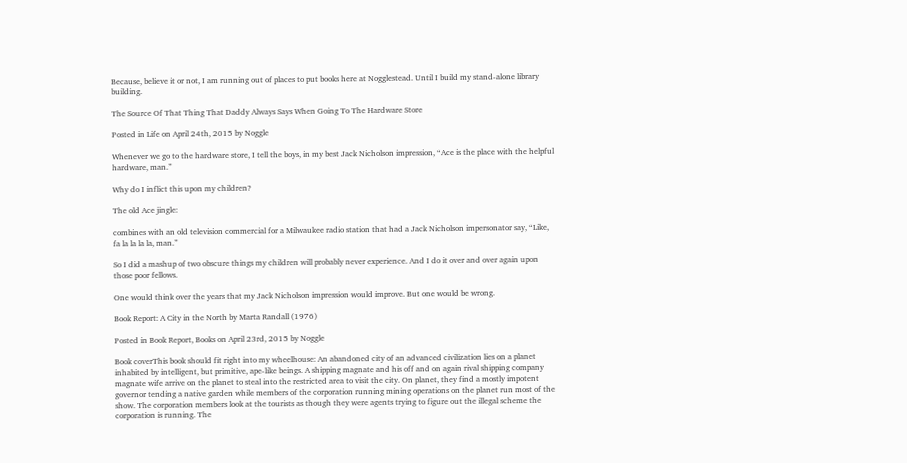Because, believe it or not, I am running out of places to put books here at Nogglestead. Until I build my stand-alone library building.

The Source Of That Thing That Daddy Always Says When Going To The Hardware Store

Posted in Life on April 24th, 2015 by Noggle

Whenever we go to the hardware store, I tell the boys, in my best Jack Nicholson impression, “Ace is the place with the helpful hardware, man.”

Why do I inflict this upon my children?

The old Ace jingle:

combines with an old television commercial for a Milwaukee radio station that had a Jack Nicholson impersonator say, “Like, fa la la la la, man.”

So I did a mashup of two obscure things my children will probably never experience. And I do it over and over again upon those poor fellows.

One would think over the years that my Jack Nicholson impression would improve. But one would be wrong.

Book Report: A City in the North by Marta Randall (1976)

Posted in Book Report, Books on April 23rd, 2015 by Noggle

Book coverThis book should fit right into my wheelhouse: An abandoned city of an advanced civilization lies on a planet inhabited by intelligent, but primitive, ape-like beings. A shipping magnate and his off and on again rival shipping company magnate wife arrive on the planet to steal into the restricted area to visit the city. On planet, they find a mostly impotent governor tending a native garden while members of the corporation running mining operations on the planet run most of the show. The corporation members look at the tourists as though they were agents trying to figure out the illegal scheme the corporation is running. The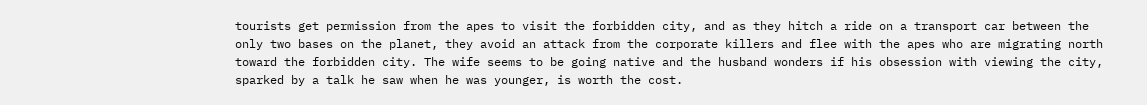tourists get permission from the apes to visit the forbidden city, and as they hitch a ride on a transport car between the only two bases on the planet, they avoid an attack from the corporate killers and flee with the apes who are migrating north toward the forbidden city. The wife seems to be going native and the husband wonders if his obsession with viewing the city, sparked by a talk he saw when he was younger, is worth the cost.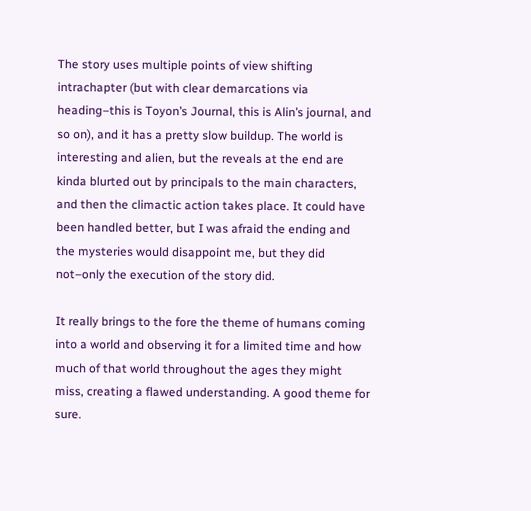The story uses multiple points of view shifting intrachapter (but with clear demarcations via heading–this is Toyon’s Journal, this is Alin’s journal, and so on), and it has a pretty slow buildup. The world is interesting and alien, but the reveals at the end are kinda blurted out by principals to the main characters, and then the climactic action takes place. It could have been handled better, but I was afraid the ending and the mysteries would disappoint me, but they did not–only the execution of the story did.

It really brings to the fore the theme of humans coming into a world and observing it for a limited time and how much of that world throughout the ages they might miss, creating a flawed understanding. A good theme for sure.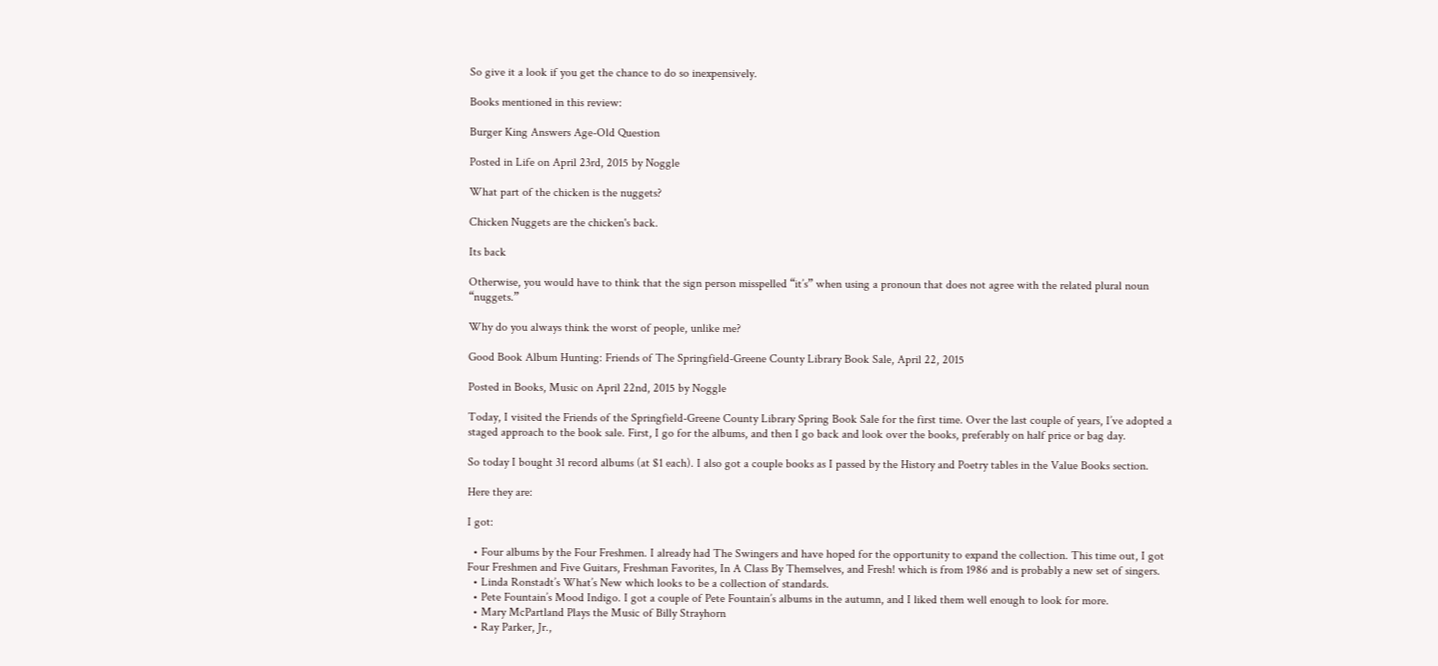So give it a look if you get the chance to do so inexpensively.

Books mentioned in this review:

Burger King Answers Age-Old Question

Posted in Life on April 23rd, 2015 by Noggle

What part of the chicken is the nuggets?

Chicken Nuggets are the chicken's back.

Its back

Otherwise, you would have to think that the sign person misspelled “it’s” when using a pronoun that does not agree with the related plural noun “nuggets.”

Why do you always think the worst of people, unlike me?

Good Book Album Hunting: Friends of The Springfield-Greene County Library Book Sale, April 22, 2015

Posted in Books, Music on April 22nd, 2015 by Noggle

Today, I visited the Friends of the Springfield-Greene County Library Spring Book Sale for the first time. Over the last couple of years, I’ve adopted a staged approach to the book sale. First, I go for the albums, and then I go back and look over the books, preferably on half price or bag day.

So today I bought 31 record albums (at $1 each). I also got a couple books as I passed by the History and Poetry tables in the Value Books section.

Here they are:

I got:

  • Four albums by the Four Freshmen. I already had The Swingers and have hoped for the opportunity to expand the collection. This time out, I got Four Freshmen and Five Guitars, Freshman Favorites, In A Class By Themselves, and Fresh! which is from 1986 and is probably a new set of singers.
  • Linda Ronstadt’s What’s New which looks to be a collection of standards.
  • Pete Fountain’s Mood Indigo. I got a couple of Pete Fountain’s albums in the autumn, and I liked them well enough to look for more.
  • Mary McPartland Plays the Music of Billy Strayhorn
  • Ray Parker, Jr.,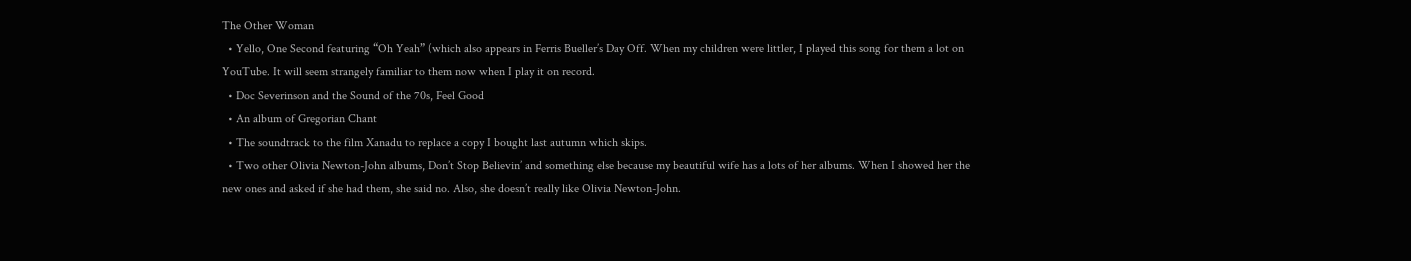The Other Woman
  • Yello, One Second featuring “Oh Yeah” (which also appears in Ferris Bueller’s Day Off. When my children were littler, I played this song for them a lot on YouTube. It will seem strangely familiar to them now when I play it on record.
  • Doc Severinson and the Sound of the 70s, Feel Good
  • An album of Gregorian Chant
  • The soundtrack to the film Xanadu to replace a copy I bought last autumn which skips.
  • Two other Olivia Newton-John albums, Don’t Stop Believin’ and something else because my beautiful wife has a lots of her albums. When I showed her the new ones and asked if she had them, she said no. Also, she doesn’t really like Olivia Newton-John.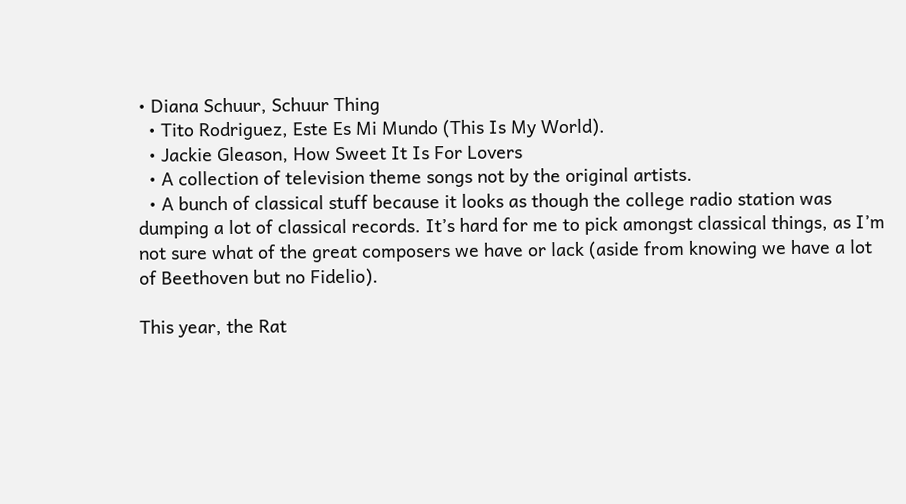• Diana Schuur, Schuur Thing
  • Tito Rodriguez, Este Es Mi Mundo (This Is My World).
  • Jackie Gleason, How Sweet It Is For Lovers
  • A collection of television theme songs not by the original artists.
  • A bunch of classical stuff because it looks as though the college radio station was dumping a lot of classical records. It’s hard for me to pick amongst classical things, as I’m not sure what of the great composers we have or lack (aside from knowing we have a lot of Beethoven but no Fidelio).

This year, the Rat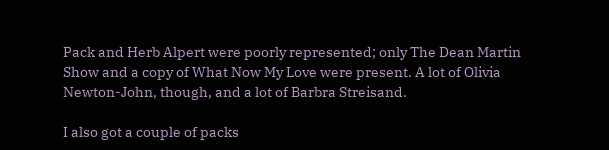Pack and Herb Alpert were poorly represented; only The Dean Martin Show and a copy of What Now My Love were present. A lot of Olivia Newton-John, though, and a lot of Barbra Streisand.

I also got a couple of packs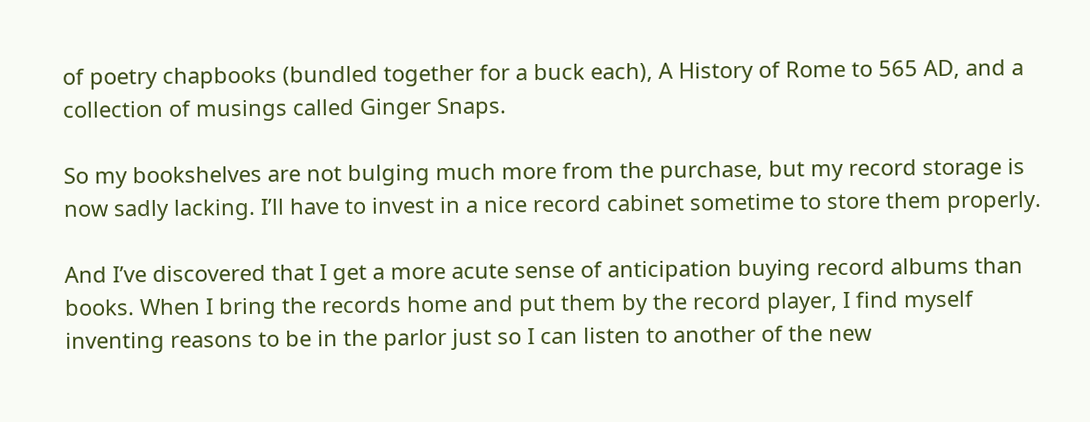of poetry chapbooks (bundled together for a buck each), A History of Rome to 565 AD, and a collection of musings called Ginger Snaps.

So my bookshelves are not bulging much more from the purchase, but my record storage is now sadly lacking. I’ll have to invest in a nice record cabinet sometime to store them properly.

And I’ve discovered that I get a more acute sense of anticipation buying record albums than books. When I bring the records home and put them by the record player, I find myself inventing reasons to be in the parlor just so I can listen to another of the new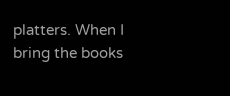platters. When I bring the books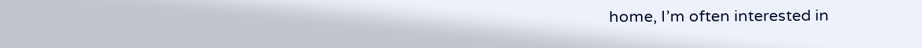home, I’m often interested in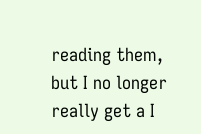reading them, but I no longer really get a I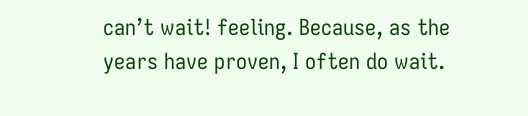can’t wait! feeling. Because, as the years have proven, I often do wait.